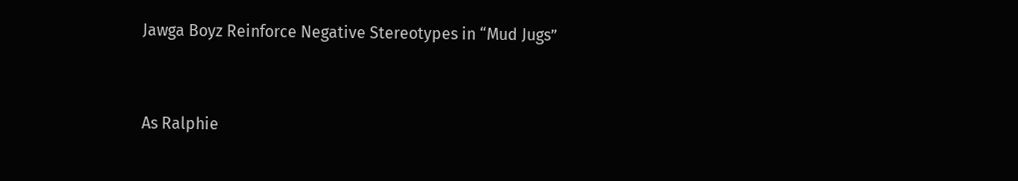Jawga Boyz Reinforce Negative Stereotypes in “Mud Jugs”


As Ralphie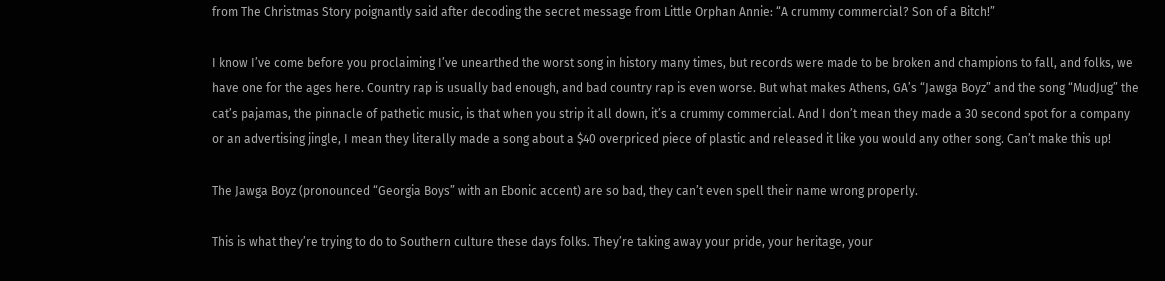from The Christmas Story poignantly said after decoding the secret message from Little Orphan Annie: “A crummy commercial? Son of a Bitch!”

I know I’ve come before you proclaiming I’ve unearthed the worst song in history many times, but records were made to be broken and champions to fall, and folks, we have one for the ages here. Country rap is usually bad enough, and bad country rap is even worse. But what makes Athens, GA’s “Jawga Boyz” and the song “MudJug” the cat’s pajamas, the pinnacle of pathetic music, is that when you strip it all down, it’s a crummy commercial. And I don’t mean they made a 30 second spot for a company or an advertising jingle, I mean they literally made a song about a $40 overpriced piece of plastic and released it like you would any other song. Can’t make this up!

The Jawga Boyz (pronounced “Georgia Boys” with an Ebonic accent) are so bad, they can’t even spell their name wrong properly.

This is what they’re trying to do to Southern culture these days folks. They’re taking away your pride, your heritage, your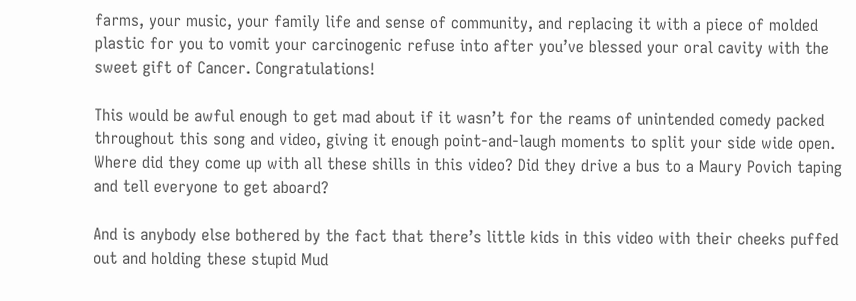farms, your music, your family life and sense of community, and replacing it with a piece of molded plastic for you to vomit your carcinogenic refuse into after you’ve blessed your oral cavity with the sweet gift of Cancer. Congratulations!

This would be awful enough to get mad about if it wasn’t for the reams of unintended comedy packed throughout this song and video, giving it enough point-and-laugh moments to split your side wide open. Where did they come up with all these shills in this video? Did they drive a bus to a Maury Povich taping and tell everyone to get aboard?

And is anybody else bothered by the fact that there’s little kids in this video with their cheeks puffed out and holding these stupid Mud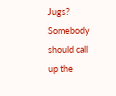Jugs? Somebody should call up the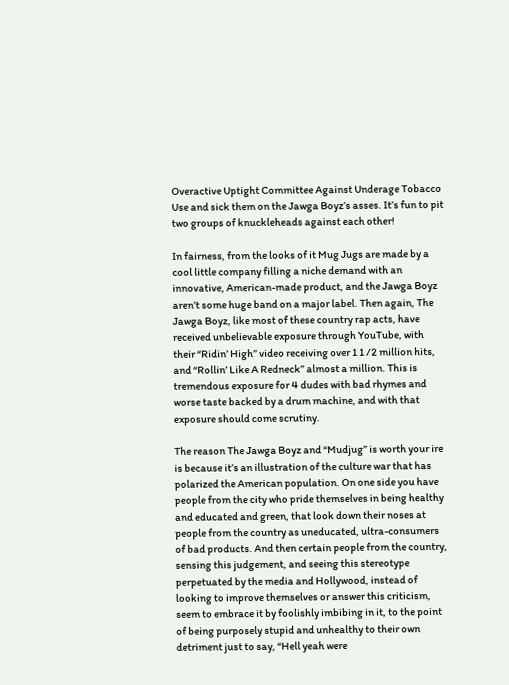Overactive Uptight Committee Against Underage Tobacco Use and sick them on the Jawga Boyz’s asses. It’s fun to pit two groups of knuckleheads against each other!

In fairness, from the looks of it Mug Jugs are made by a cool little company filling a niche demand with an innovative, American-made product, and the Jawga Boyz aren’t some huge band on a major label. Then again, The Jawga Boyz, like most of these country rap acts, have received unbelievable exposure through YouTube, with their “Ridin’ High” video receiving over 1 1 /2 million hits, and “Rollin’ Like A Redneck” almost a million. This is tremendous exposure for 4 dudes with bad rhymes and worse taste backed by a drum machine, and with that exposure should come scrutiny.

The reason The Jawga Boyz and “Mudjug” is worth your ire is because it’s an illustration of the culture war that has polarized the American population. On one side you have people from the city who pride themselves in being healthy and educated and green, that look down their noses at people from the country as uneducated, ultra-consumers of bad products. And then certain people from the country, sensing this judgement, and seeing this stereotype perpetuated by the media and Hollywood, instead of looking to improve themselves or answer this criticism, seem to embrace it by foolishly imbibing in it, to the point of being purposely stupid and unhealthy to their own detriment just to say, “Hell yeah were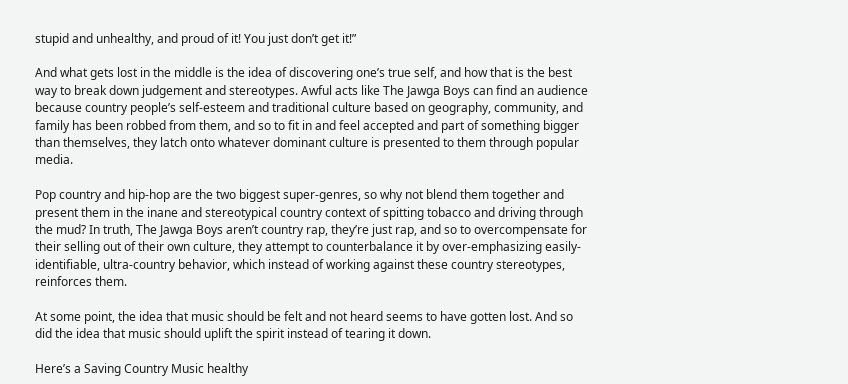stupid and unhealthy, and proud of it! You just don’t get it!”

And what gets lost in the middle is the idea of discovering one’s true self, and how that is the best way to break down judgement and stereotypes. Awful acts like The Jawga Boys can find an audience because country people’s self-esteem and traditional culture based on geography, community, and family has been robbed from them, and so to fit in and feel accepted and part of something bigger than themselves, they latch onto whatever dominant culture is presented to them through popular media.

Pop country and hip-hop are the two biggest super-genres, so why not blend them together and present them in the inane and stereotypical country context of spitting tobacco and driving through the mud? In truth, The Jawga Boys aren’t country rap, they’re just rap, and so to overcompensate for their selling out of their own culture, they attempt to counterbalance it by over-emphasizing easily-identifiable, ultra-country behavior, which instead of working against these country stereotypes, reinforces them.

At some point, the idea that music should be felt and not heard seems to have gotten lost. And so did the idea that music should uplift the spirit instead of tearing it down.

Here’s a Saving Country Music healthy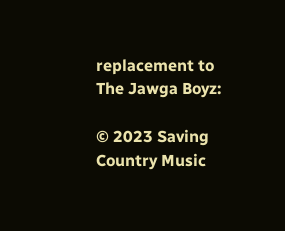replacement to The Jawga Boyz:

© 2023 Saving Country Music